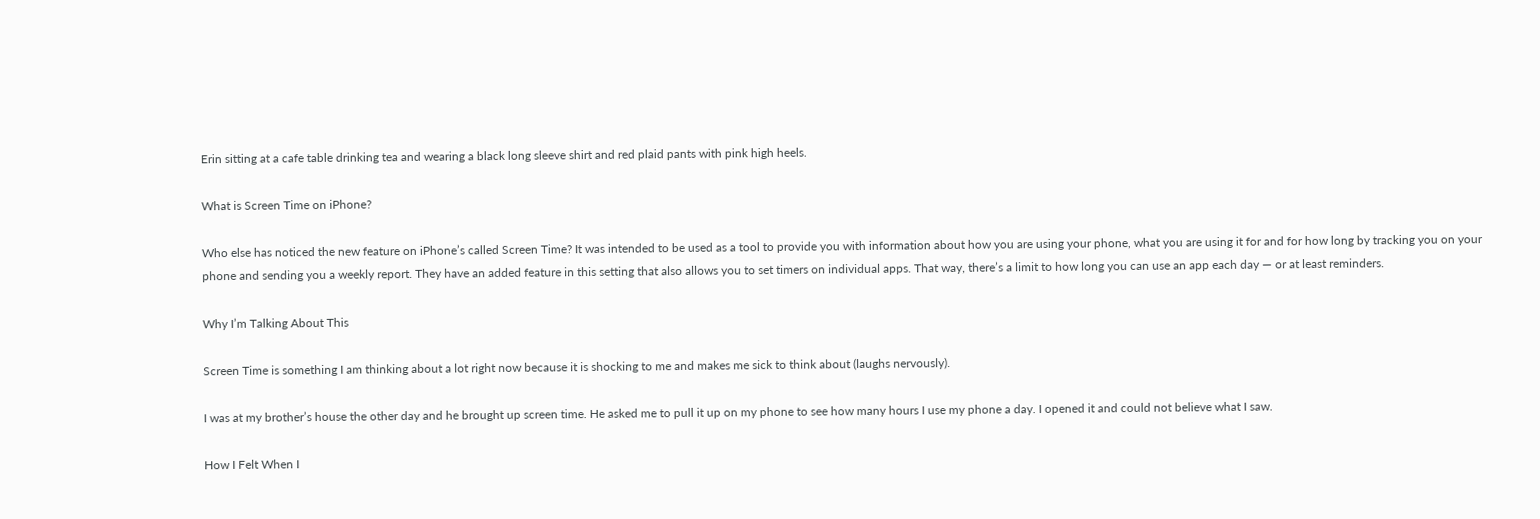Erin sitting at a cafe table drinking tea and wearing a black long sleeve shirt and red plaid pants with pink high heels.

What is Screen Time on iPhone?

Who else has noticed the new feature on iPhone’s called Screen Time? It was intended to be used as a tool to provide you with information about how you are using your phone, what you are using it for and for how long by tracking you on your phone and sending you a weekly report. They have an added feature in this setting that also allows you to set timers on individual apps. That way, there’s a limit to how long you can use an app each day — or at least reminders.

Why I’m Talking About This

Screen Time is something I am thinking about a lot right now because it is shocking to me and makes me sick to think about (laughs nervously).

I was at my brother’s house the other day and he brought up screen time. He asked me to pull it up on my phone to see how many hours I use my phone a day. I opened it and could not believe what I saw.

How I Felt When I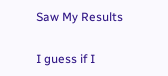Saw My Results

I guess if I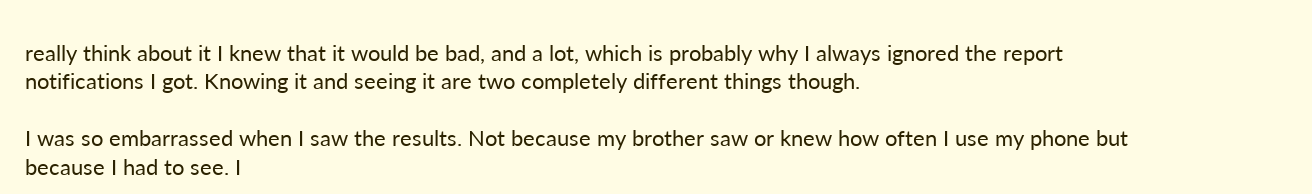really think about it I knew that it would be bad, and a lot, which is probably why I always ignored the report notifications I got. Knowing it and seeing it are two completely different things though.

I was so embarrassed when I saw the results. Not because my brother saw or knew how often I use my phone but because I had to see. I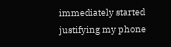immediately started justifying my phone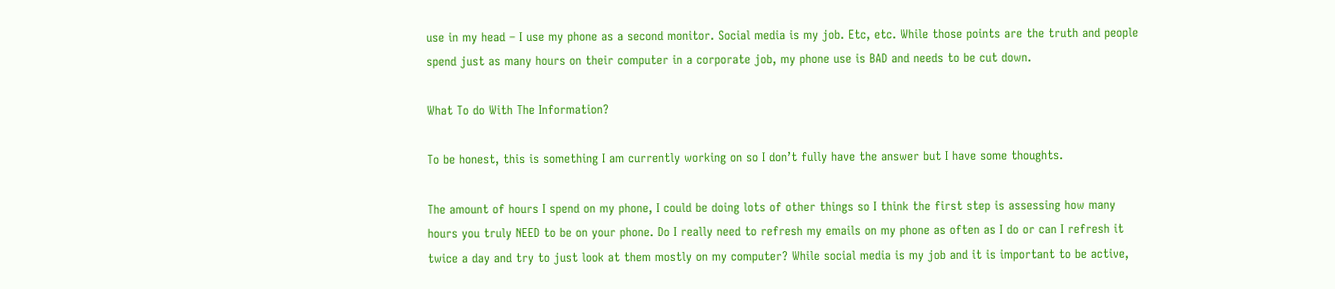use in my head – I use my phone as a second monitor. Social media is my job. Etc, etc. While those points are the truth and people spend just as many hours on their computer in a corporate job, my phone use is BAD and needs to be cut down.

What To do With The Information?

To be honest, this is something I am currently working on so I don’t fully have the answer but I have some thoughts.

The amount of hours I spend on my phone, I could be doing lots of other things so I think the first step is assessing how many hours you truly NEED to be on your phone. Do I really need to refresh my emails on my phone as often as I do or can I refresh it twice a day and try to just look at them mostly on my computer? While social media is my job and it is important to be active,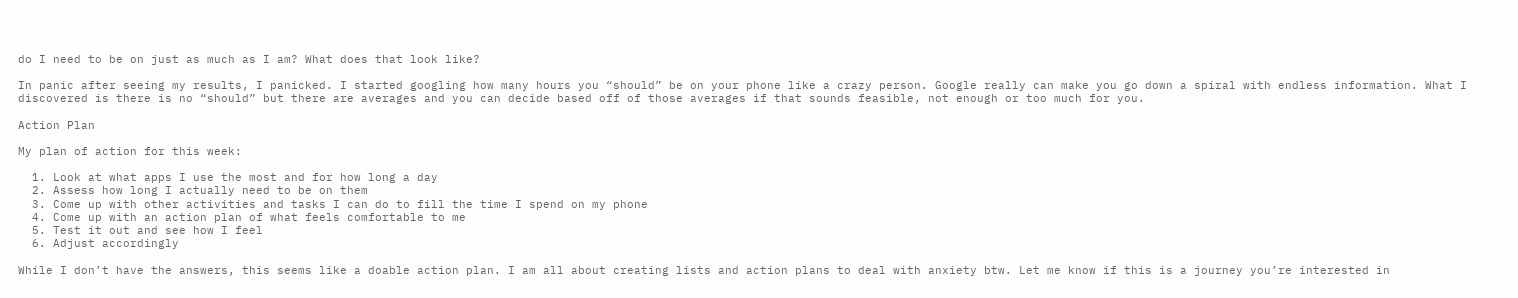do I need to be on just as much as I am? What does that look like?

In panic after seeing my results, I panicked. I started googling how many hours you “should” be on your phone like a crazy person. Google really can make you go down a spiral with endless information. What I discovered is there is no “should” but there are averages and you can decide based off of those averages if that sounds feasible, not enough or too much for you.

Action Plan

My plan of action for this week:

  1. Look at what apps I use the most and for how long a day
  2. Assess how long I actually need to be on them
  3. Come up with other activities and tasks I can do to fill the time I spend on my phone
  4. Come up with an action plan of what feels comfortable to me
  5. Test it out and see how I feel
  6. Adjust accordingly

While I don’t have the answers, this seems like a doable action plan. I am all about creating lists and action plans to deal with anxiety btw. Let me know if this is a journey you’re interested in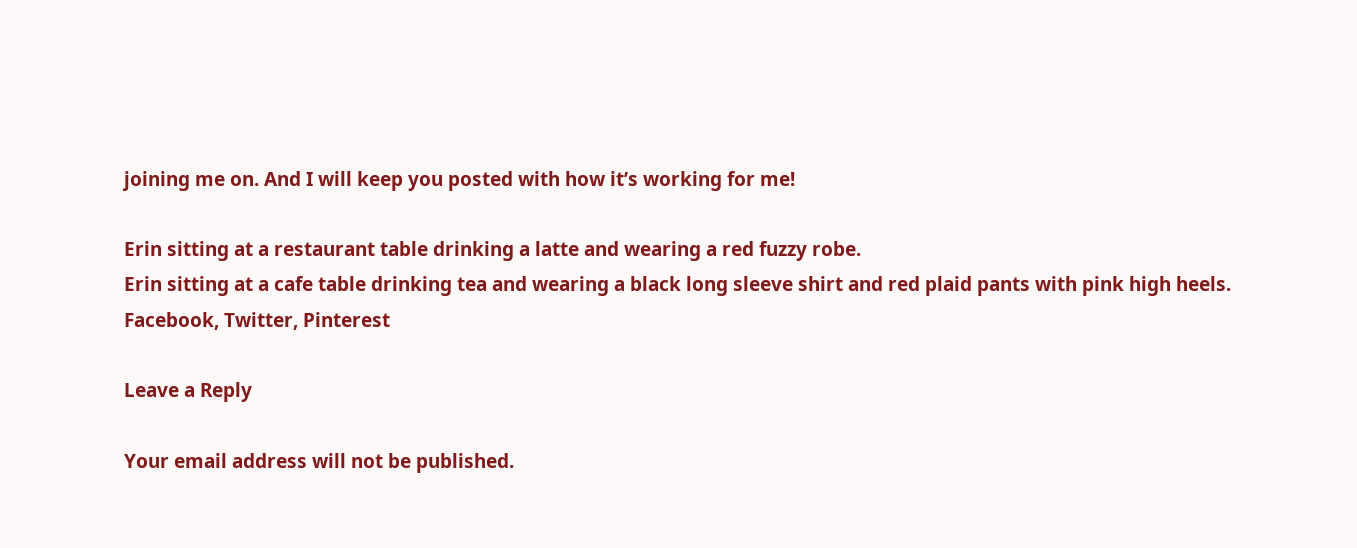joining me on. And I will keep you posted with how it’s working for me!

Erin sitting at a restaurant table drinking a latte and wearing a red fuzzy robe.
Erin sitting at a cafe table drinking tea and wearing a black long sleeve shirt and red plaid pants with pink high heels.
Facebook, Twitter, Pinterest

Leave a Reply

Your email address will not be published.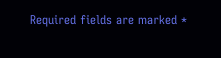Required fields are marked *